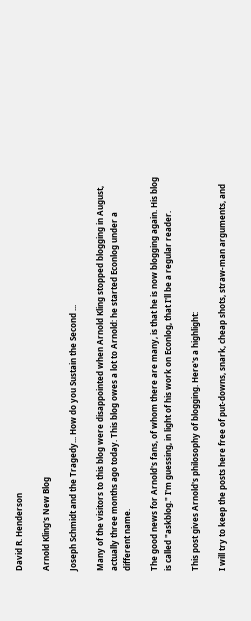David R. Henderson

Arnold Kling's New Blog

Joseph Schmidt and the Tragedy... How do you Sustain the Second ...

Many of the visitors to this blog were disappointed when Arnold Kling stopped blogging in August, actually three months ago today. This blog owes a lot to Arnold: he started Econlog under a different name.

The good news for Arnold's fans, of whom there are many, is that he is now blogging again. His blog is called "askblog." I'm guessing, in light of his work on Econlog, that I'll be a regular reader.

This post gives Arnold's philosophy of blogging. Here's a highlight:

I will try to keep the posts here free of put-downs, snark, cheap shots, straw-man arguments, and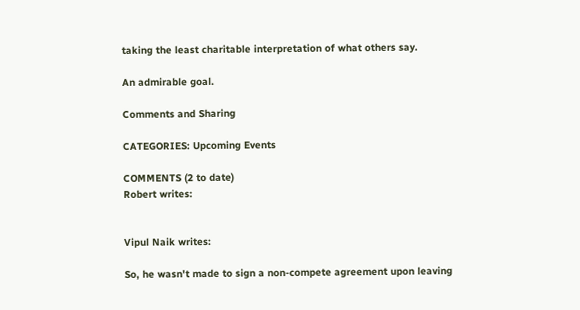taking the least charitable interpretation of what others say.

An admirable goal.

Comments and Sharing

CATEGORIES: Upcoming Events

COMMENTS (2 to date)
Robert writes:


Vipul Naik writes:

So, he wasn't made to sign a non-compete agreement upon leaving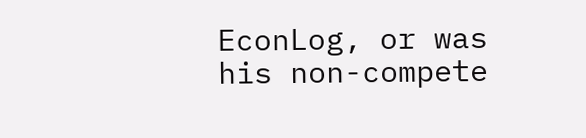EconLog, or was his non-compete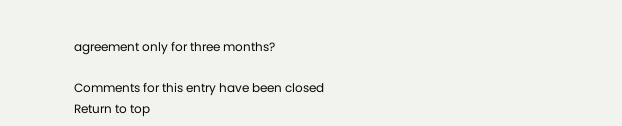agreement only for three months?

Comments for this entry have been closed
Return to top